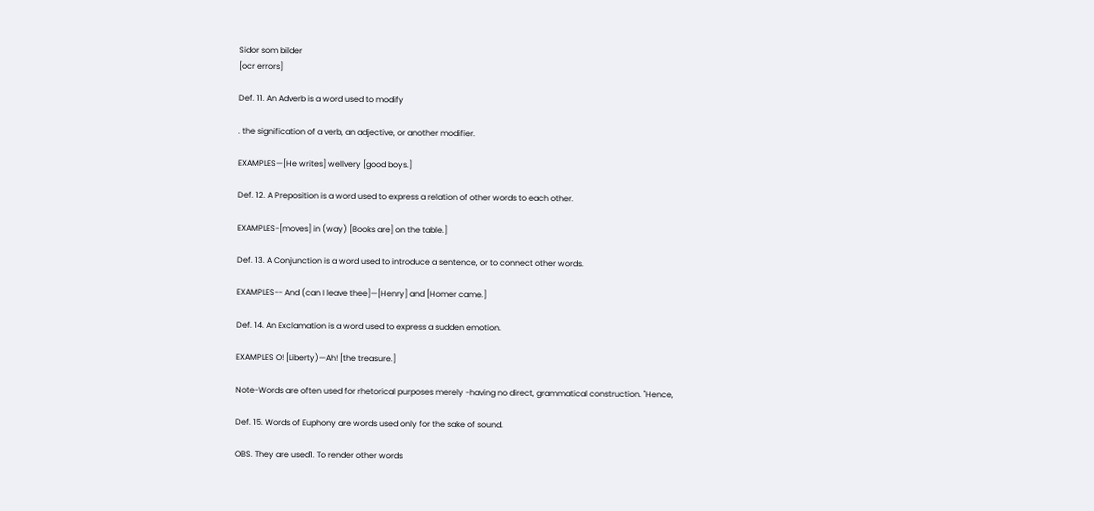Sidor som bilder
[ocr errors]

Def. 11. An Adverb is a word used to modify

. the signification of a verb, an adjective, or another modifier.

EXAMPLES—[He writes] wellvery [good boys.]

Def. 12. A Preposition is a word used to express a relation of other words to each other.

EXAMPLES-[moves] in (way) [Books are] on the table.]

Def. 13. A Conjunction is a word used to introduce a sentence, or to connect other words.

EXAMPLES-- And (can I leave thee]—[Henry] and [Homer came.]

Def. 14. An Exclamation is a word used to express a sudden emotion.

EXAMPLES O! [Liberty)—Ah! [the treasure.]

Note-Words are often used for rhetorical purposes merely -having no direct, grammatical construction. "Hence,

Def. 15. Words of Euphony are words used only for the sake of sound.

OBS. They are used1. To render other words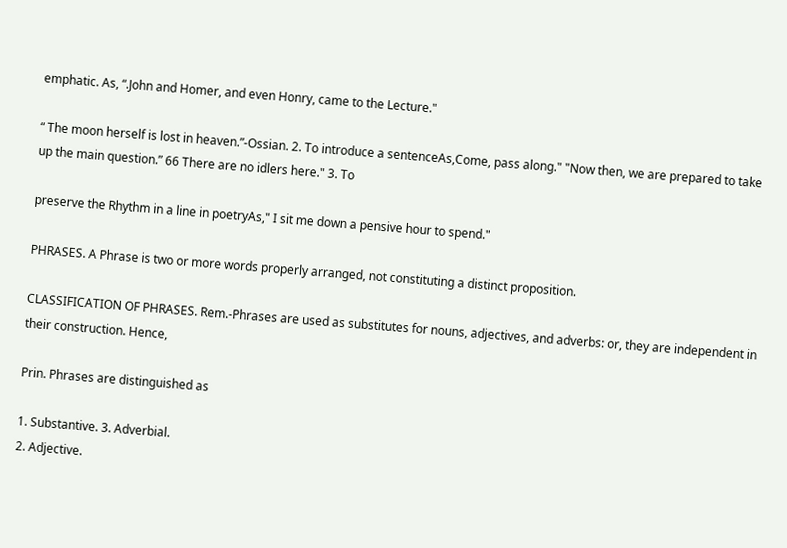emphatic. As, “.John and Homer, and even Honry, came to the Lecture."

“ The moon herself is lost in heaven.”-Ossian. 2. To introduce a sentenceAs,Come, pass along." "Now then, we are prepared to take up the main question.” 66 There are no idlers here." 3. To

preserve the Rhythm in a line in poetryAs," I sit me down a pensive hour to spend."

PHRASES. A Phrase is two or more words properly arranged, not constituting a distinct proposition.

CLASSIFICATION OF PHRASES. Rem.-Phrases are used as substitutes for nouns, adjectives, and adverbs: or, they are independent in their construction. Hence,

Prin. Phrases are distinguished as

1. Substantive. 3. Adverbial.
2. Adjective.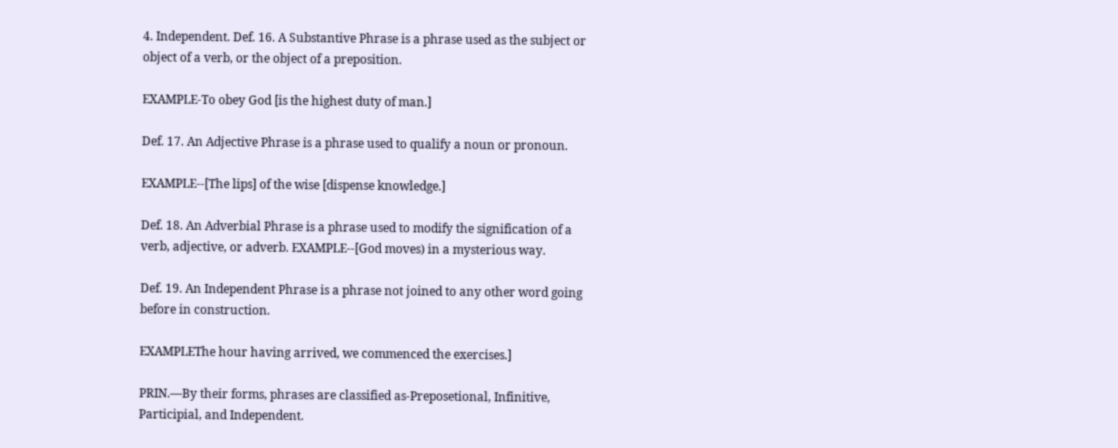4. Independent. Def. 16. A Substantive Phrase is a phrase used as the subject or object of a verb, or the object of a preposition.

EXAMPLE-To obey God [is the highest duty of man.]

Def. 17. An Adjective Phrase is a phrase used to qualify a noun or pronoun.

EXAMPLE--[The lips] of the wise [dispense knowledge.]

Def. 18. An Adverbial Phrase is a phrase used to modify the signification of a verb, adjective, or adverb. EXAMPLE--[God moves) in a mysterious way.

Def. 19. An Independent Phrase is a phrase not joined to any other word going before in construction.

EXAMPLEThe hour having arrived, we commenced the exercises.]

PRIN.—By their forms, phrases are classified as-Preposetional, Infinitive, Participial, and Independent.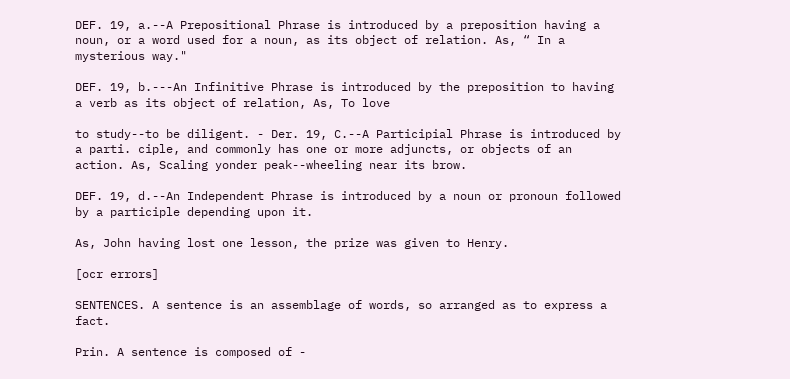DEF. 19, a.--A Prepositional Phrase is introduced by a preposition having a noun, or a word used for a noun, as its object of relation. As, “ In a mysterious way."

DEF. 19, b.---An Infinitive Phrase is introduced by the preposition to having a verb as its object of relation, As, To love

to study--to be diligent. - Der. 19, C.--A Participial Phrase is introduced by a parti. ciple, and commonly has one or more adjuncts, or objects of an action. As, Scaling yonder peak--wheeling near its brow.

DEF. 19, d.--An Independent Phrase is introduced by a noun or pronoun followed by a participle depending upon it.

As, John having lost one lesson, the prize was given to Henry.

[ocr errors]

SENTENCES. A sentence is an assemblage of words, so arranged as to express a fact.

Prin. A sentence is composed of -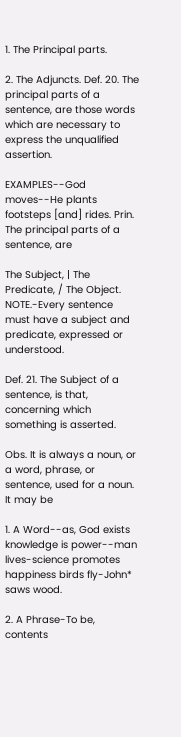1. The Principal parts.

2. The Adjuncts. Def. 20. The principal parts of a sentence, are those words which are necessary to express the unqualified assertion.

EXAMPLES--God moves--He plants footsteps [and] rides. Prin. The principal parts of a sentence, are

The Subject, | The Predicate, / The Object. NOTE.-Every sentence must have a subject and predicate, expressed or understood.

Def. 21. The Subject of a sentence, is that, concerning which something is asserted.

Obs. It is always a noun, or a word, phrase, or sentence, used for a noun. It may be

1. A Word--as, God exists knowledge is power--man lives-science promotes happiness birds fly-John* saws wood.

2. A Phrase-To be, contents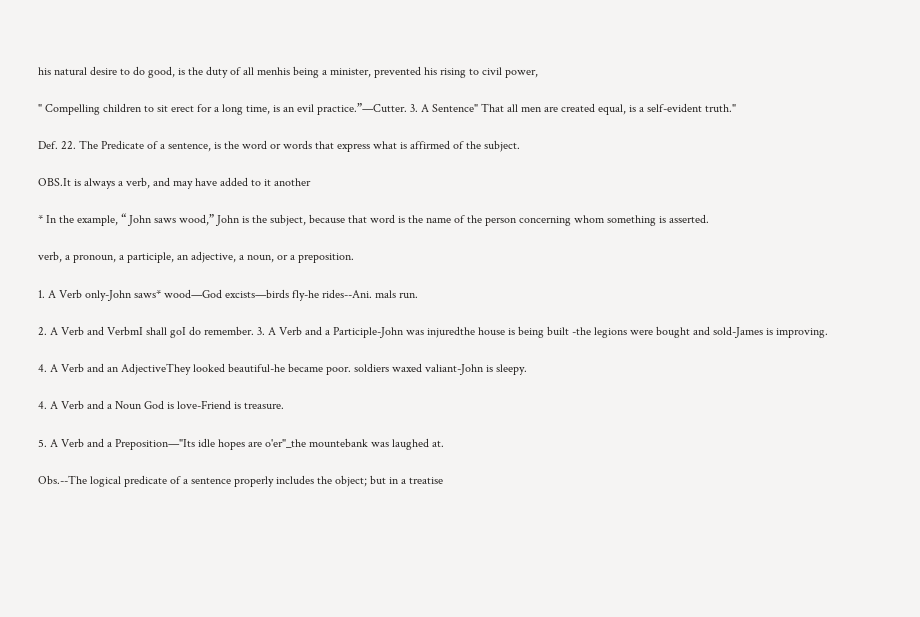his natural desire to do good, is the duty of all menhis being a minister, prevented his rising to civil power,

" Compelling children to sit erect for a long time, is an evil practice.”—Cutter. 3. A Sentence" That all men are created equal, is a self-evident truth."

Def. 22. The Predicate of a sentence, is the word or words that express what is affirmed of the subject.

OBS.It is always a verb, and may have added to it another

* In the example, “ John saws wood,” John is the subject, because that word is the name of the person concerning whom something is asserted.

verb, a pronoun, a participle, an adjective, a noun, or a preposition.

1. A Verb only-John saws* wood—God excists—birds fly-he rides--Ani. mals run.

2. A Verb and VerbmI shall goI do remember. 3. A Verb and a Participle-John was injuredthe house is being built -the legions were bought and sold-James is improving.

4. A Verb and an AdjectiveThey looked beautiful-he became poor. soldiers waxed valiant-John is sleepy.

4. A Verb and a Noun God is love-Friend is treasure.

5. A Verb and a Preposition—"Its idle hopes are o'er"_the mountebank was laughed at.

Obs.--The logical predicate of a sentence properly includes the object; but in a treatise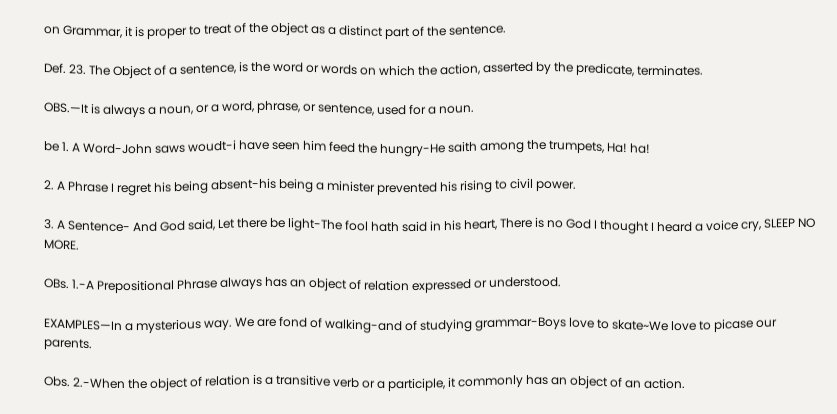on Grammar, it is proper to treat of the object as a distinct part of the sentence.

Def. 23. The Object of a sentence, is the word or words on which the action, asserted by the predicate, terminates.

OBS.—It is always a noun, or a word, phrase, or sentence, used for a noun.

be 1. A Word-John saws woudt-i have seen him feed the hungry-He saith among the trumpets, Ha! ha!

2. A Phrase I regret his being absent-his being a minister prevented his rising to civil power.

3. A Sentence- And God said, Let there be light-The fool hath said in his heart, There is no God I thought I heard a voice cry, SLEEP NO MORE.

OBs. 1.-A Prepositional Phrase always has an object of relation expressed or understood.

EXAMPLES—In a mysterious way. We are fond of walking-and of studying grammar-Boys love to skate~We love to picase our parents.

Obs. 2.-When the object of relation is a transitive verb or a participle, it commonly has an object of an action.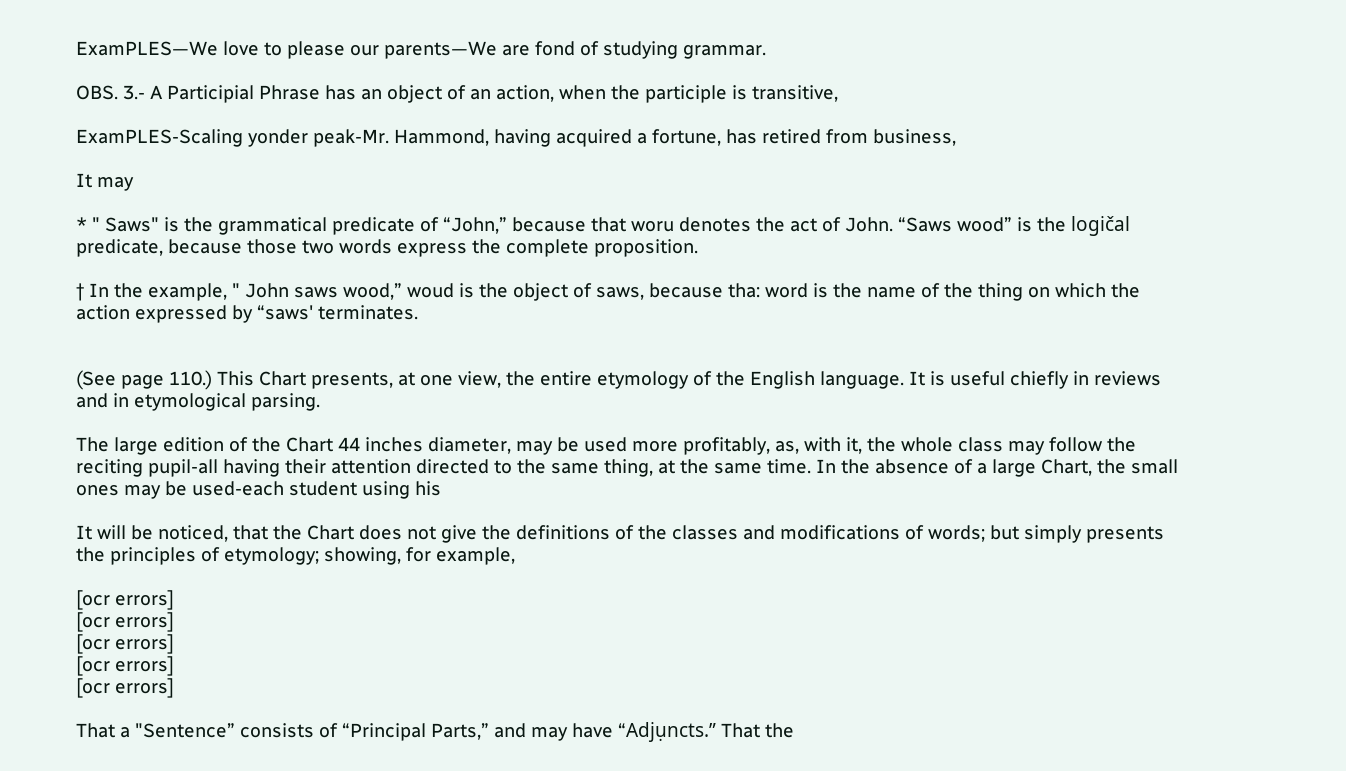ExamPLES—We love to please our parents—We are fond of studying grammar.

OBS. 3.- A Participial Phrase has an object of an action, when the participle is transitive,

ExamPLES-Scaling yonder peak-Mr. Hammond, having acquired a fortune, has retired from business,

It may

* " Saws" is the grammatical predicate of “John,” because that woru denotes the act of John. “Saws wood” is the logičal predicate, because those two words express the complete proposition.

† In the example, " John saws wood,” woud is the object of saws, because tha: word is the name of the thing on which the action expressed by “saws' terminates.


(See page 110.) This Chart presents, at one view, the entire etymology of the English language. It is useful chiefly in reviews and in etymological parsing.

The large edition of the Chart 44 inches diameter, may be used more profitably, as, with it, the whole class may follow the reciting pupil-all having their attention directed to the same thing, at the same time. In the absence of a large Chart, the small ones may be used-each student using his

It will be noticed, that the Chart does not give the definitions of the classes and modifications of words; but simply presents the principles of etymology; showing, for example,

[ocr errors]
[ocr errors]
[ocr errors]
[ocr errors]
[ocr errors]

That a "Sentence” consists of “Principal Parts,” and may have “Adjụncts.” That the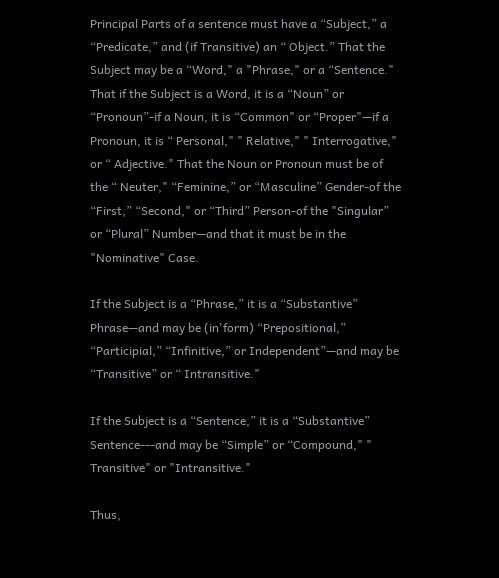Principal Parts of a sentence must have a “Subject,” a “Predicate,” and (if Transitive) an “ Object.” That the Subject may be a “Word," a "Phrase," or a “Sentence." That if the Subject is a Word, it is a “Noun” or “Pronoun”-if a Noun, it is “Common" or “Proper"—if a Pronoun, it is “ Personal," " Relative," " Interrogative," or “ Adjective." That the Noun or Pronoun must be of the “ Neuter," “Feminine,” or “Masculine” Gender-of the “First,” “Second," or “Third” Person-of the "Singular” or “Plural” Number—and that it must be in the "Nominative" Case.

If the Subject is a “Phrase,” it is a “Substantive” Phrase—and may be (in'form) “Prepositional,” “Participial,” “Infinitive,” or Independent”—and may be “Transitive” or “ Intransitive."

If the Subject is a “Sentence,” it is a “Substantive” Sentence---and may be “Simple” or “Compound," " Transitive" or "Intransitive."

Thus,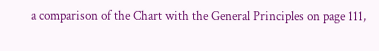a comparison of the Chart with the General Principles on page 111,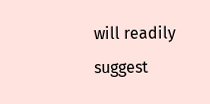will readily suggest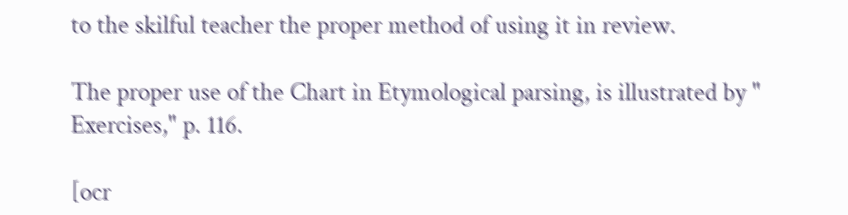to the skilful teacher the proper method of using it in review.

The proper use of the Chart in Etymological parsing, is illustrated by " Exercises," p. 116.

[ocr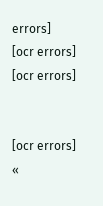errors]
[ocr errors]
[ocr errors]


[ocr errors]
«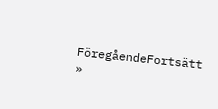FöregåendeFortsätt »